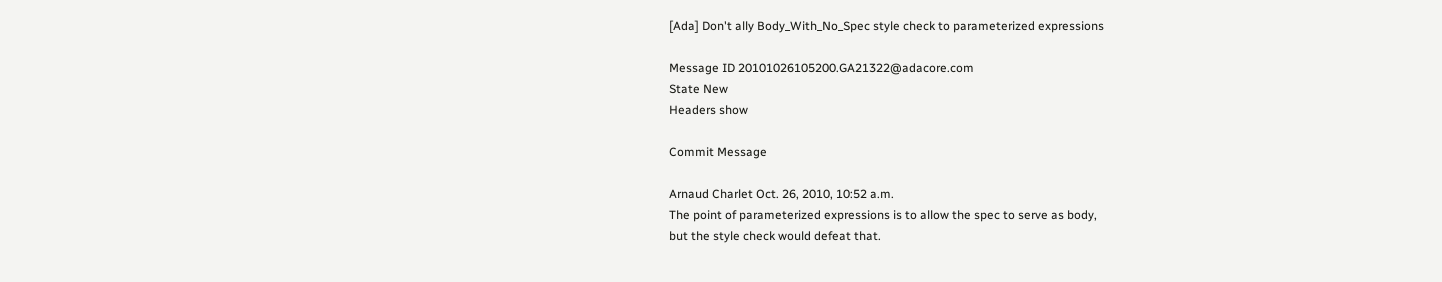[Ada] Don't ally Body_With_No_Spec style check to parameterized expressions

Message ID 20101026105200.GA21322@adacore.com
State New
Headers show

Commit Message

Arnaud Charlet Oct. 26, 2010, 10:52 a.m.
The point of parameterized expressions is to allow the spec to serve as body,
but the style check would defeat that.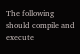The following should compile and execute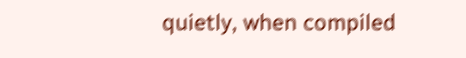quietly, when compiled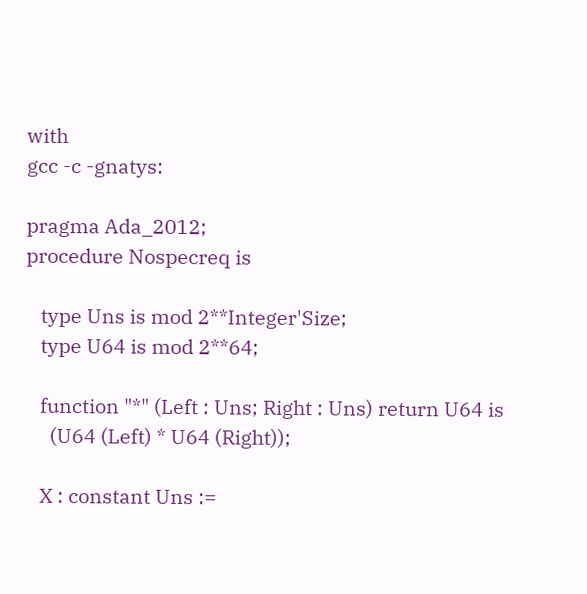with
gcc -c -gnatys:

pragma Ada_2012;
procedure Nospecreq is

   type Uns is mod 2**Integer'Size;
   type U64 is mod 2**64;

   function "*" (Left : Uns; Right : Uns) return U64 is
     (U64 (Left) * U64 (Right));

   X : constant Uns :=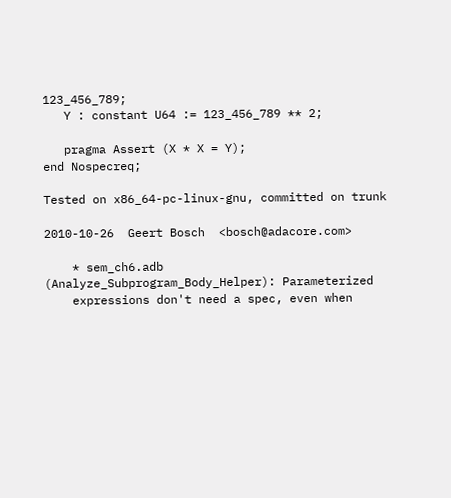123_456_789;
   Y : constant U64 := 123_456_789 ** 2;

   pragma Assert (X * X = Y);
end Nospecreq;

Tested on x86_64-pc-linux-gnu, committed on trunk

2010-10-26  Geert Bosch  <bosch@adacore.com>

    * sem_ch6.adb (Analyze_Subprogram_Body_Helper): Parameterized
    expressions don't need a spec, even when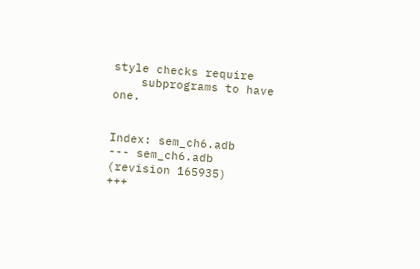style checks require
    subprograms to have one.


Index: sem_ch6.adb
--- sem_ch6.adb (revision 165935)
+++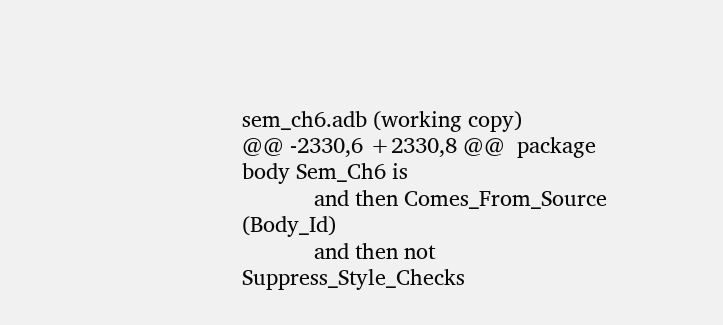sem_ch6.adb (working copy)
@@ -2330,6 +2330,8 @@  package body Sem_Ch6 is
            and then Comes_From_Source (Body_Id)
            and then not Suppress_Style_Checks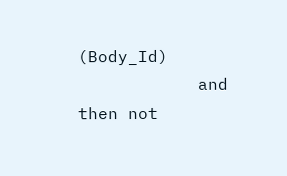(Body_Id)
            and then not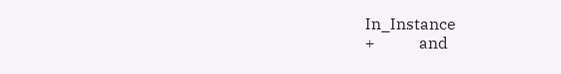In_Instance
+           and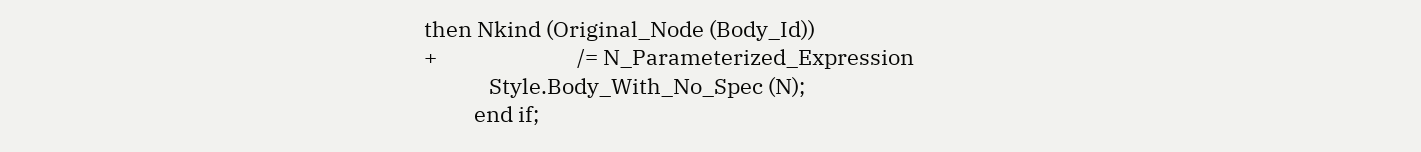then Nkind (Original_Node (Body_Id))
+                            /= N_Parameterized_Expression
             Style.Body_With_No_Spec (N);
          end if;